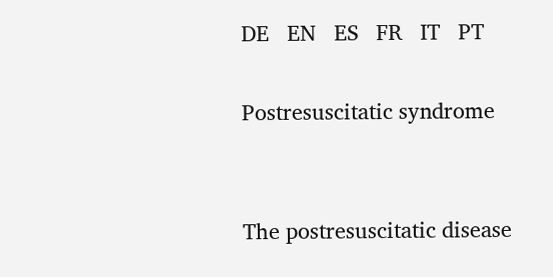DE   EN   ES   FR   IT   PT

Postresuscitatic syndrome


The postresuscitatic disease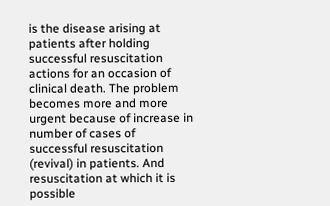is the disease arising at patients after holding successful resuscitation actions for an occasion of clinical death. The problem becomes more and more urgent because of increase in number of cases of successful resuscitation (revival) in patients. And resuscitation at which it is possible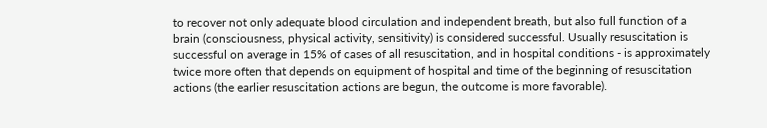to recover not only adequate blood circulation and independent breath, but also full function of a brain (consciousness, physical activity, sensitivity) is considered successful. Usually resuscitation is successful on average in 15% of cases of all resuscitation, and in hospital conditions - is approximately twice more often that depends on equipment of hospital and time of the beginning of resuscitation actions (the earlier resuscitation actions are begun, the outcome is more favorable).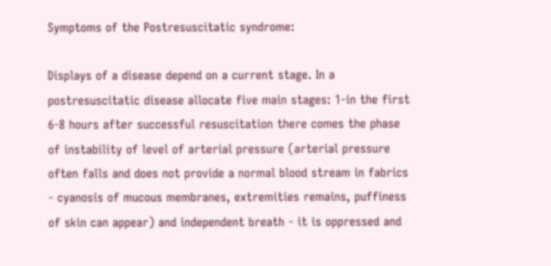Symptoms of the Postresuscitatic syndrome:

Displays of a disease depend on a current stage. In a postresuscitatic disease allocate five main stages: 1-in the first 6-8 hours after successful resuscitation there comes the phase of instability of level of arterial pressure (arterial pressure often falls and does not provide a normal blood stream in fabrics - cyanosis of mucous membranes, extremities remains, puffiness of skin can appear) and independent breath - it is oppressed and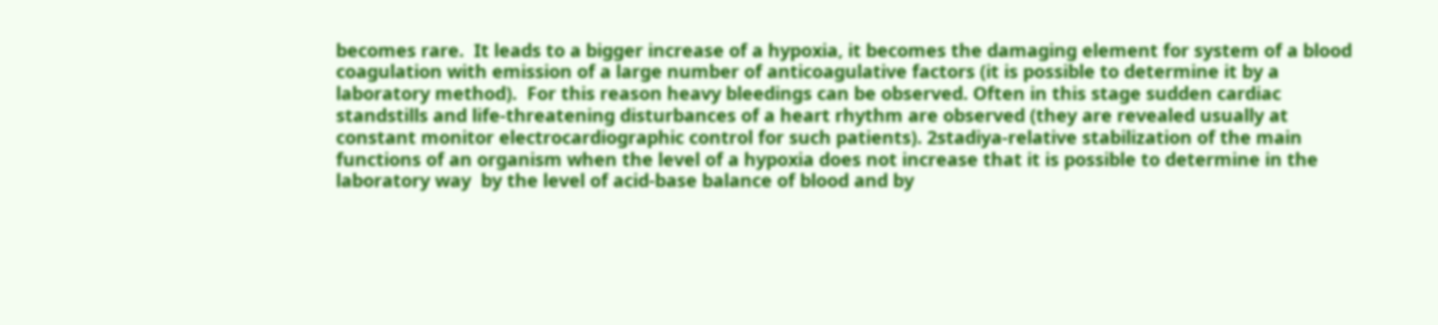becomes rare.  It leads to a bigger increase of a hypoxia, it becomes the damaging element for system of a blood coagulation with emission of a large number of anticoagulative factors (it is possible to determine it by a laboratory method).  For this reason heavy bleedings can be observed. Often in this stage sudden cardiac standstills and life-threatening disturbances of a heart rhythm are observed (they are revealed usually at constant monitor electrocardiographic control for such patients). 2stadiya-relative stabilization of the main functions of an organism when the level of a hypoxia does not increase that it is possible to determine in the laboratory way  by the level of acid-base balance of blood and by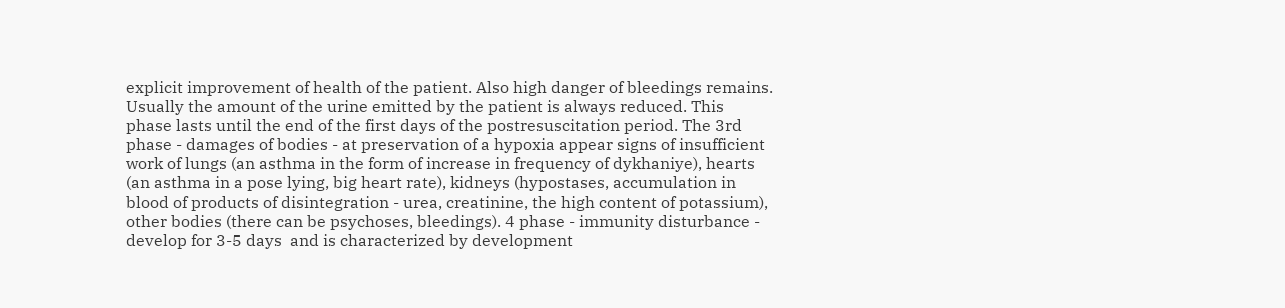explicit improvement of health of the patient. Also high danger of bleedings remains. Usually the amount of the urine emitted by the patient is always reduced. This phase lasts until the end of the first days of the postresuscitation period. The 3rd phase - damages of bodies - at preservation of a hypoxia appear signs of insufficient work of lungs (an asthma in the form of increase in frequency of dykhaniye), hearts (an asthma in a pose lying, big heart rate), kidneys (hypostases, accumulation in blood of products of disintegration - urea, creatinine, the high content of potassium), other bodies (there can be psychoses, bleedings). 4 phase - immunity disturbance - develop for 3-5 days  and is characterized by development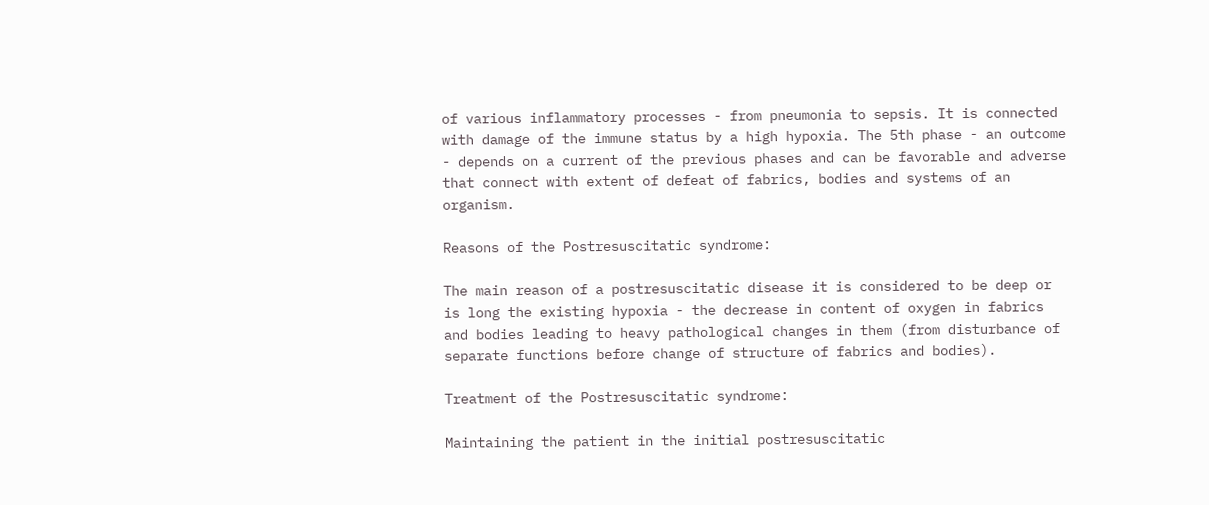of various inflammatory processes - from pneumonia to sepsis. It is connected with damage of the immune status by a high hypoxia. The 5th phase - an outcome - depends on a current of the previous phases and can be favorable and adverse that connect with extent of defeat of fabrics, bodies and systems of an organism.

Reasons of the Postresuscitatic syndrome:

The main reason of a postresuscitatic disease it is considered to be deep or is long the existing hypoxia - the decrease in content of oxygen in fabrics and bodies leading to heavy pathological changes in them (from disturbance of separate functions before change of structure of fabrics and bodies).

Treatment of the Postresuscitatic syndrome:

Maintaining the patient in the initial postresuscitatic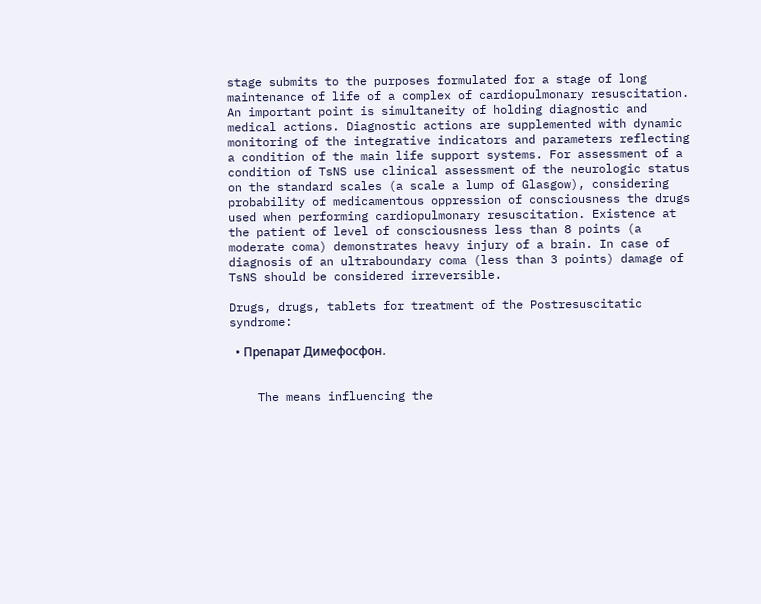stage submits to the purposes formulated for a stage of long maintenance of life of a complex of cardiopulmonary resuscitation. An important point is simultaneity of holding diagnostic and medical actions. Diagnostic actions are supplemented with dynamic monitoring of the integrative indicators and parameters reflecting a condition of the main life support systems. For assessment of a condition of TsNS use clinical assessment of the neurologic status on the standard scales (a scale a lump of Glasgow), considering probability of medicamentous oppression of consciousness the drugs used when performing cardiopulmonary resuscitation. Existence at the patient of level of consciousness less than 8 points (a moderate coma) demonstrates heavy injury of a brain. In case of diagnosis of an ultraboundary coma (less than 3 points) damage of TsNS should be considered irreversible.

Drugs, drugs, tablets for treatment of the Postresuscitatic syndrome:

  • Препарат Димефосфон.


    The means influencing the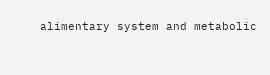alimentary system and metabolic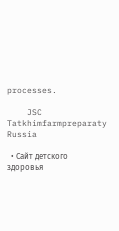processes.

    JSC Tatkhimfarmpreparaty Russia

  • Сайт детского здоровья